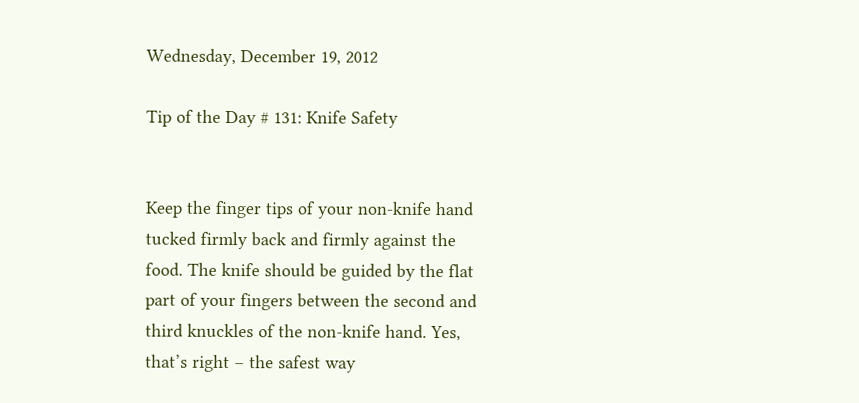Wednesday, December 19, 2012

Tip of the Day # 131: Knife Safety


Keep the finger tips of your non-knife hand tucked firmly back and firmly against the food. The knife should be guided by the flat part of your fingers between the second and third knuckles of the non-knife hand. Yes, that’s right – the safest way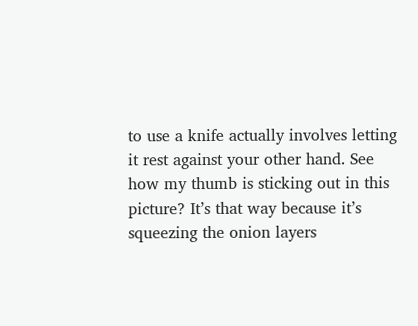to use a knife actually involves letting it rest against your other hand. See how my thumb is sticking out in this picture? It’s that way because it’s squeezing the onion layers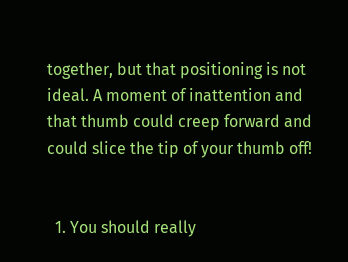together, but that positioning is not ideal. A moment of inattention and that thumb could creep forward and could slice the tip of your thumb off!


  1. You should really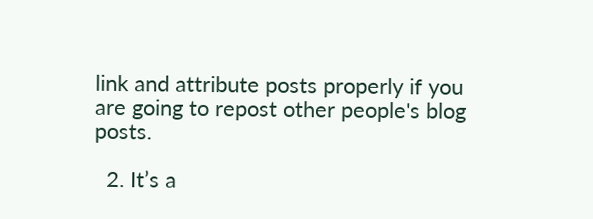link and attribute posts properly if you are going to repost other people's blog posts.

  2. It’s a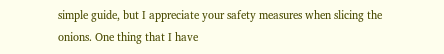simple guide, but I appreciate your safety measures when slicing the onions. One thing that I have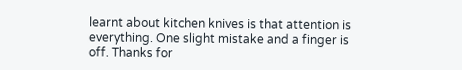learnt about kitchen knives is that attention is everything. One slight mistake and a finger is off. Thanks for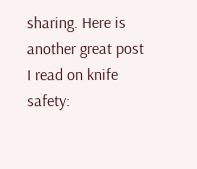sharing. Here is another great post I read on knife safety: